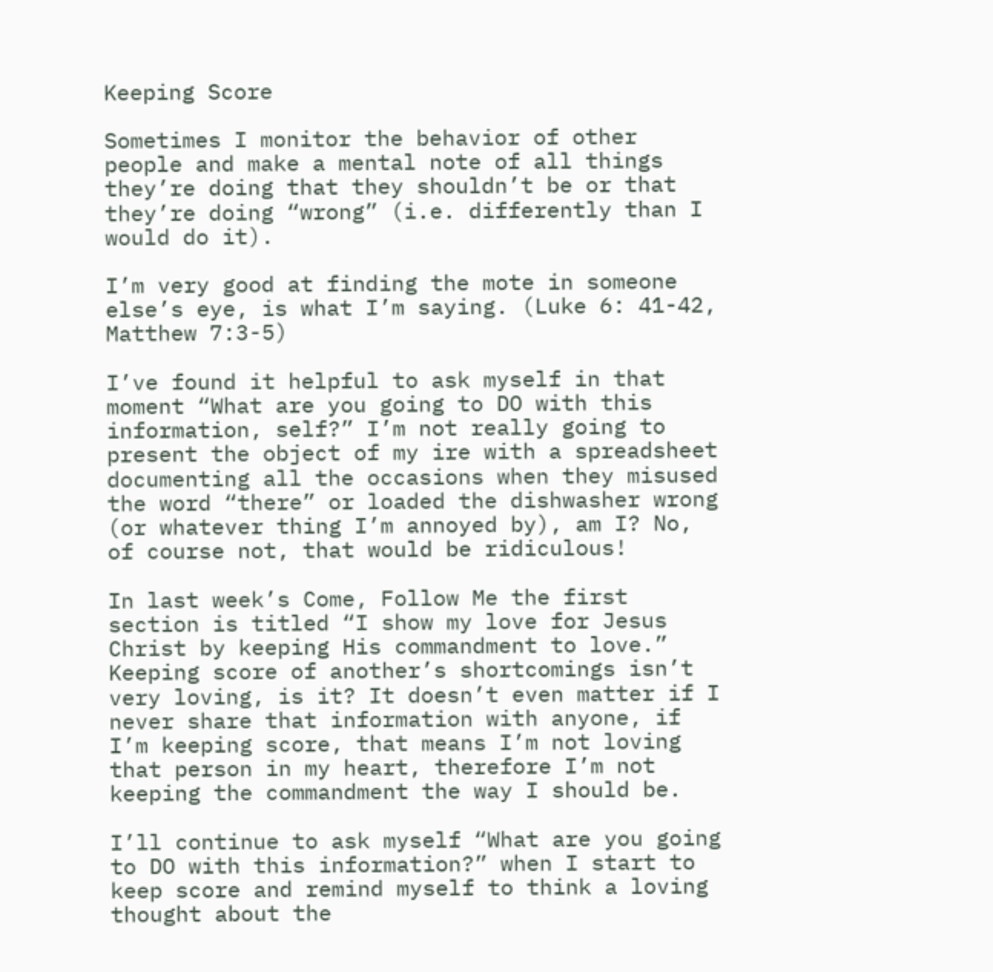Keeping Score

Sometimes I monitor the behavior of other people and make a mental note of all things they’re doing that they shouldn’t be or that they’re doing “wrong” (i.e. differently than I would do it).

I’m very good at finding the mote in someone else’s eye, is what I’m saying. (Luke 6: 41-42, Matthew 7:3-5)

I’ve found it helpful to ask myself in that moment “What are you going to DO with this information, self?” I’m not really going to present the object of my ire with a spreadsheet documenting all the occasions when they misused the word “there” or loaded the dishwasher wrong (or whatever thing I’m annoyed by), am I? No, of course not, that would be ridiculous!

In last week’s Come, Follow Me the first section is titled “I show my love for Jesus Christ by keeping His commandment to love.” Keeping score of another’s shortcomings isn’t very loving, is it? It doesn’t even matter if I never share that information with anyone, if I’m keeping score, that means I’m not loving that person in my heart, therefore I’m not keeping the commandment the way I should be.

I’ll continue to ask myself “What are you going to DO with this information?” when I start to keep score and remind myself to think a loving thought about the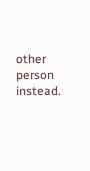other person instead.